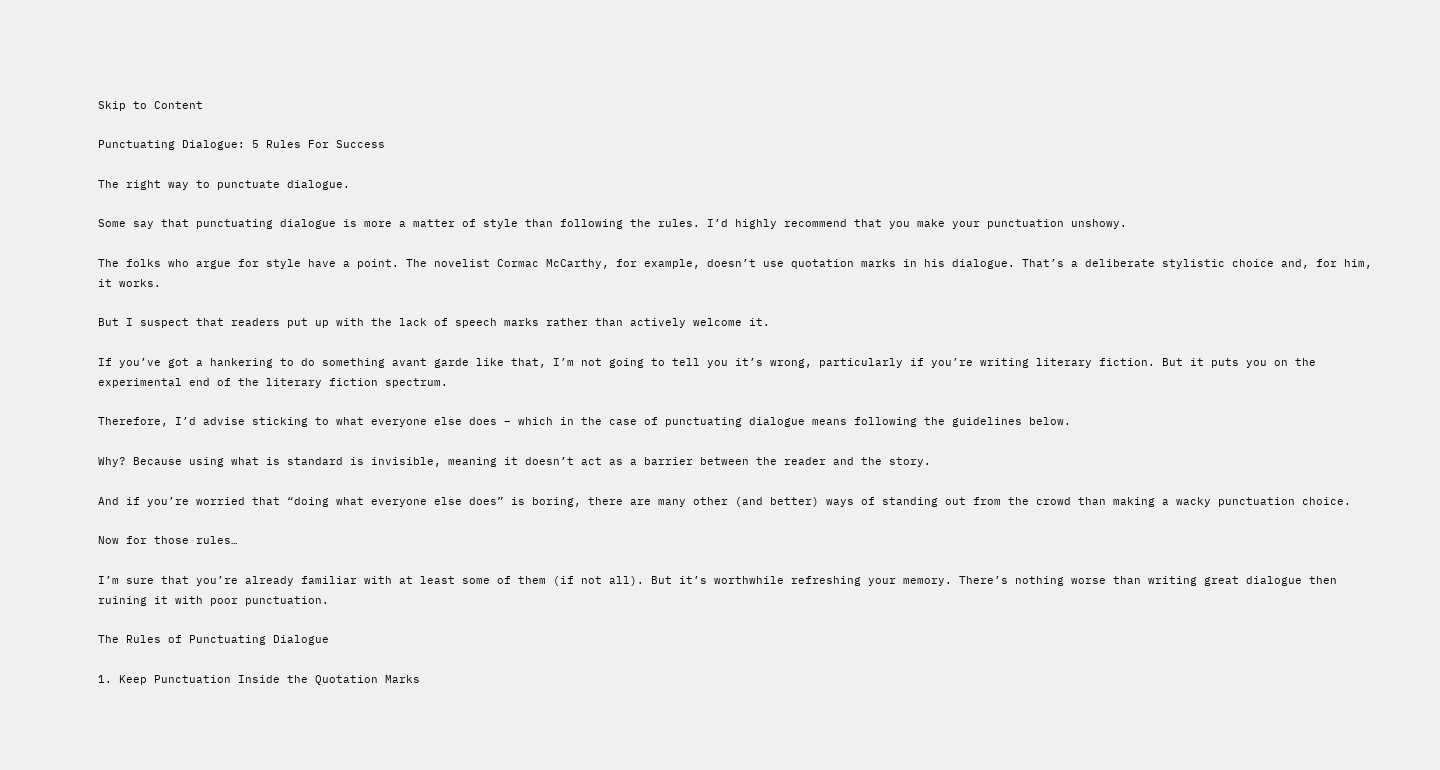Skip to Content

Punctuating Dialogue: 5 Rules For Success

The right way to punctuate dialogue.

Some say that punctuating dialogue is more a matter of style than following the rules. I’d highly recommend that you make your punctuation unshowy.

The folks who argue for style have a point. The novelist Cormac McCarthy, for example, doesn’t use quotation marks in his dialogue. That’s a deliberate stylistic choice and, for him, it works.

But I suspect that readers put up with the lack of speech marks rather than actively welcome it.

If you’ve got a hankering to do something avant garde like that, I’m not going to tell you it’s wrong, particularly if you’re writing literary fiction. But it puts you on the experimental end of the literary fiction spectrum.

Therefore, I’d advise sticking to what everyone else does – which in the case of punctuating dialogue means following the guidelines below.

Why? Because using what is standard is invisible, meaning it doesn’t act as a barrier between the reader and the story.

And if you’re worried that “doing what everyone else does” is boring, there are many other (and better) ways of standing out from the crowd than making a wacky punctuation choice.

Now for those rules…

I’m sure that you’re already familiar with at least some of them (if not all). But it’s worthwhile refreshing your memory. There’s nothing worse than writing great dialogue then ruining it with poor punctuation.

The Rules of Punctuating Dialogue

1. Keep Punctuation Inside the Quotation Marks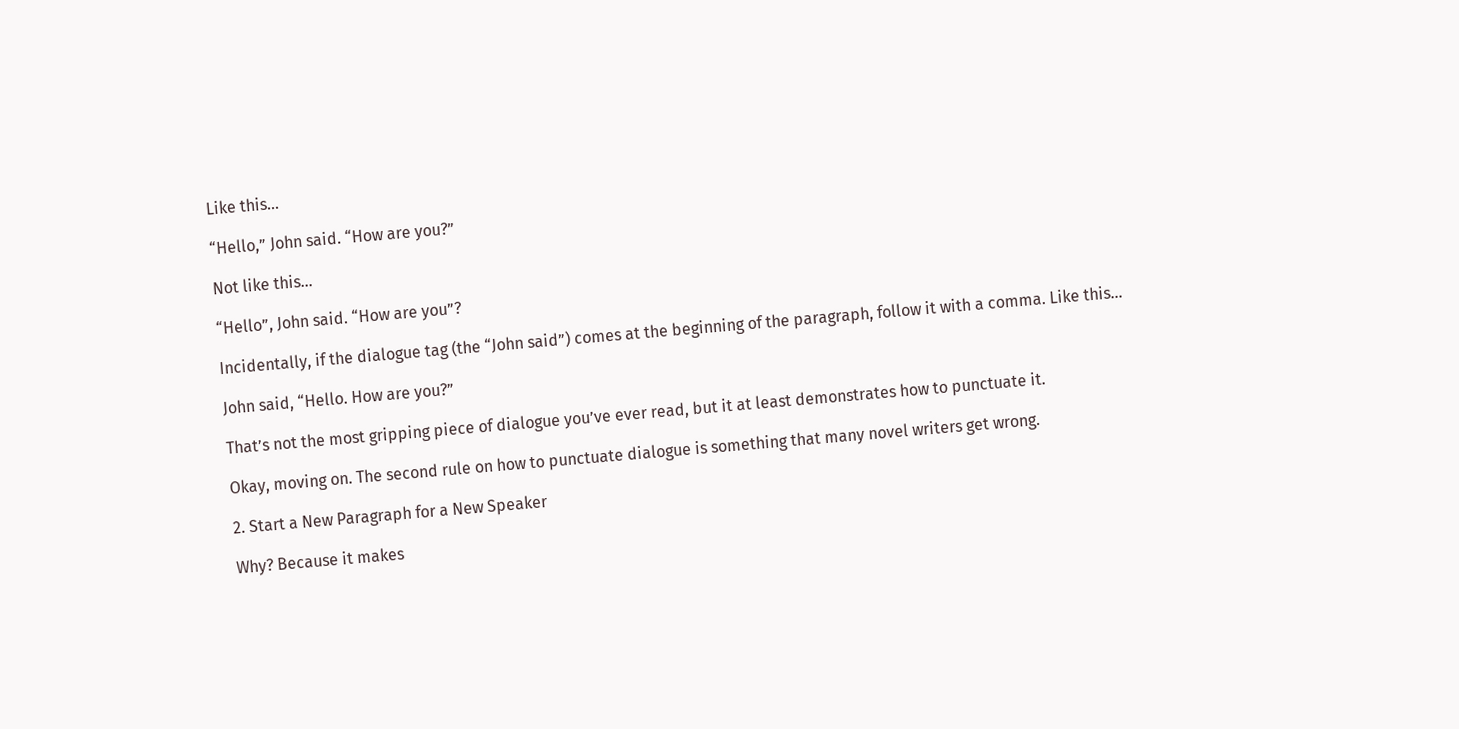Like this…

“Hello,” John said. “How are you?”

Not like this…

“Hello”, John said. “How are you”?

Incidentally, if the dialogue tag (the “John said”) comes at the beginning of the paragraph, follow it with a comma. Like this…

John said, “Hello. How are you?”

That’s not the most gripping piece of dialogue you’ve ever read, but it at least demonstrates how to punctuate it.

Okay, moving on. The second rule on how to punctuate dialogue is something that many novel writers get wrong.

2. Start a New Paragraph for a New Speaker

Why? Because it makes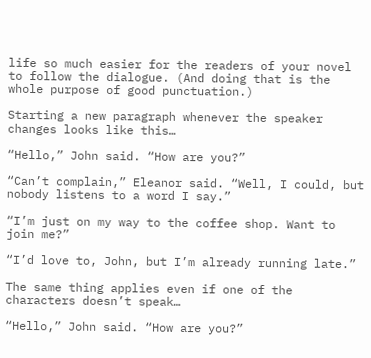life so much easier for the readers of your novel to follow the dialogue. (And doing that is the whole purpose of good punctuation.)

Starting a new paragraph whenever the speaker changes looks like this…

“Hello,” John said. “How are you?”

“Can’t complain,” Eleanor said. “Well, I could, but nobody listens to a word I say.”

“I’m just on my way to the coffee shop. Want to join me?”

“I’d love to, John, but I’m already running late.”

The same thing applies even if one of the characters doesn’t speak…

“Hello,” John said. “How are you?”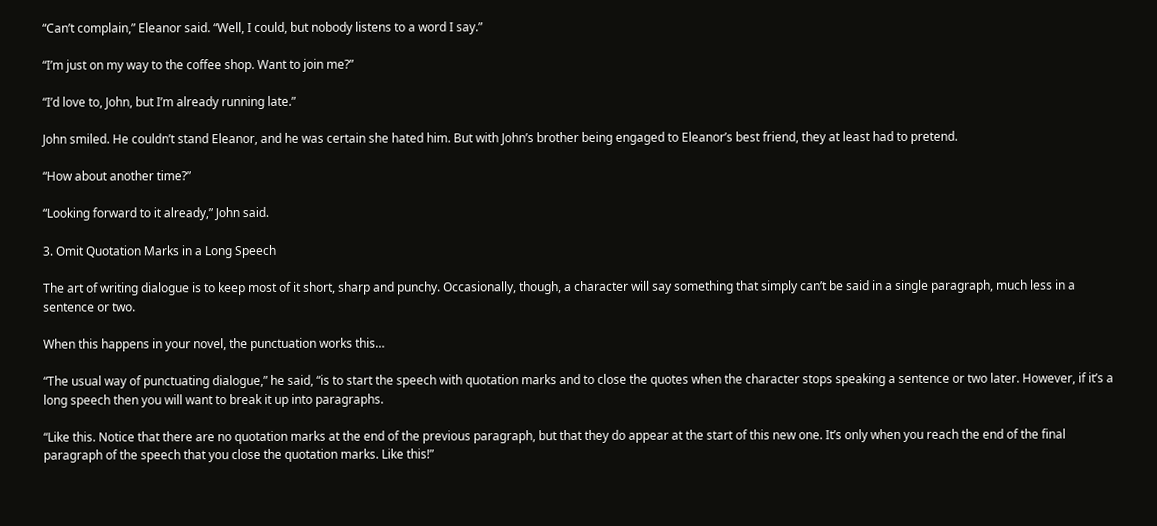“Can’t complain,” Eleanor said. “Well, I could, but nobody listens to a word I say.”

“I’m just on my way to the coffee shop. Want to join me?”

“I’d love to, John, but I’m already running late.”

John smiled. He couldn’t stand Eleanor, and he was certain she hated him. But with John’s brother being engaged to Eleanor’s best friend, they at least had to pretend.

“How about another time?”

“Looking forward to it already,” John said.

3. Omit Quotation Marks in a Long Speech

The art of writing dialogue is to keep most of it short, sharp and punchy. Occasionally, though, a character will say something that simply can’t be said in a single paragraph, much less in a sentence or two.

When this happens in your novel, the punctuation works this…

“The usual way of punctuating dialogue,” he said, “is to start the speech with quotation marks and to close the quotes when the character stops speaking a sentence or two later. However, if it’s a long speech then you will want to break it up into paragraphs.

“Like this. Notice that there are no quotation marks at the end of the previous paragraph, but that they do appear at the start of this new one. It’s only when you reach the end of the final paragraph of the speech that you close the quotation marks. Like this!”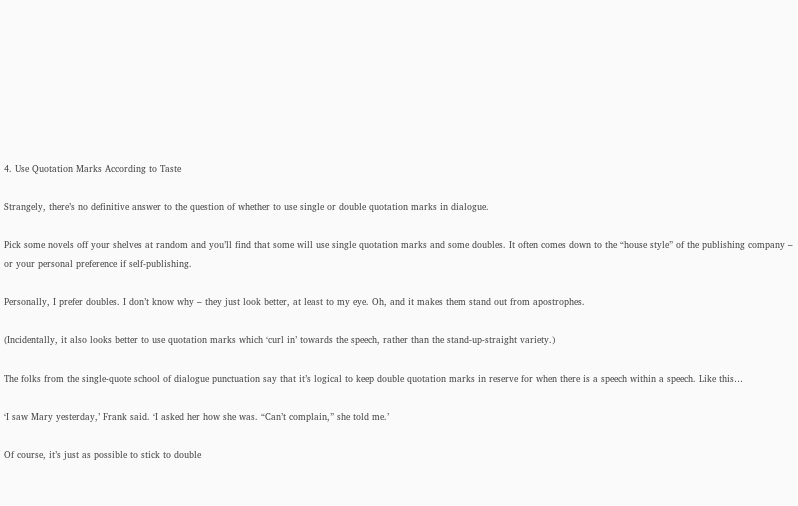4. Use Quotation Marks According to Taste

Strangely, there’s no definitive answer to the question of whether to use single or double quotation marks in dialogue.

Pick some novels off your shelves at random and you’ll find that some will use single quotation marks and some doubles. It often comes down to the “house style” of the publishing company – or your personal preference if self-publishing.

Personally, I prefer doubles. I don’t know why – they just look better, at least to my eye. Oh, and it makes them stand out from apostrophes.

(Incidentally, it also looks better to use quotation marks which ‘curl in’ towards the speech, rather than the stand-up-straight variety.)

The folks from the single-quote school of dialogue punctuation say that it’s logical to keep double quotation marks in reserve for when there is a speech within a speech. Like this…

‘I saw Mary yesterday,’ Frank said. ‘I asked her how she was. “Can’t complain,” she told me.’

Of course, it’s just as possible to stick to double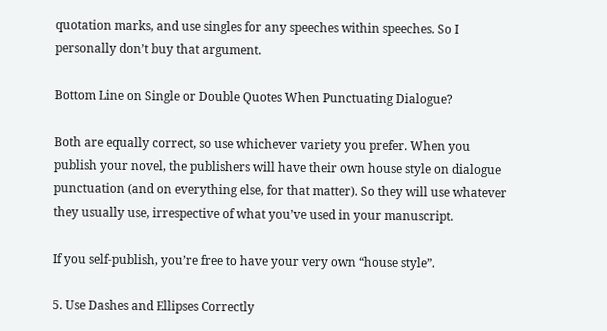quotation marks, and use singles for any speeches within speeches. So I personally don’t buy that argument.

Bottom Line on Single or Double Quotes When Punctuating Dialogue?

Both are equally correct, so use whichever variety you prefer. When you publish your novel, the publishers will have their own house style on dialogue punctuation (and on everything else, for that matter). So they will use whatever they usually use, irrespective of what you’ve used in your manuscript.

If you self-publish, you’re free to have your very own “house style”.

5. Use Dashes and Ellipses Correctly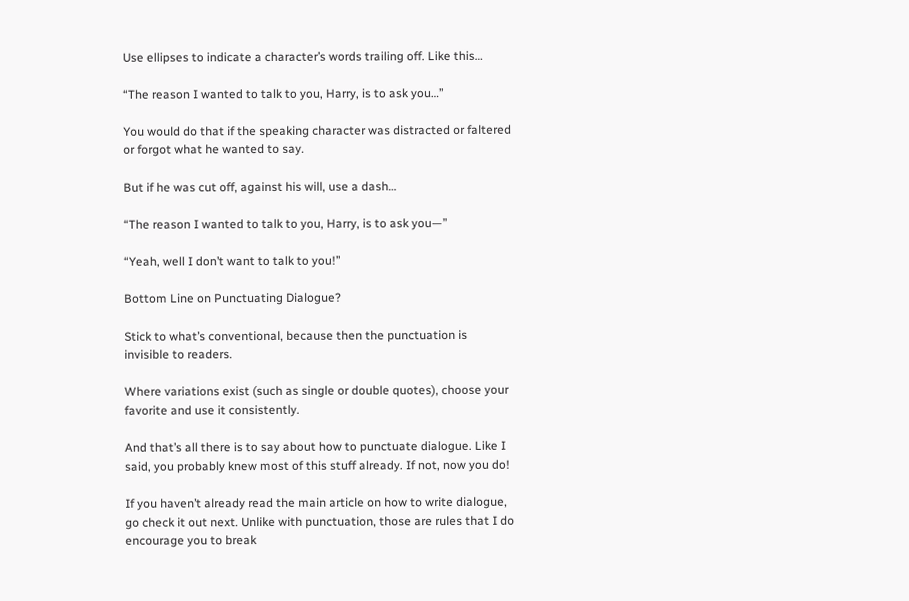Use ellipses to indicate a character’s words trailing off. Like this…

“The reason I wanted to talk to you, Harry, is to ask you…”

You would do that if the speaking character was distracted or faltered or forgot what he wanted to say.

But if he was cut off, against his will, use a dash…

“The reason I wanted to talk to you, Harry, is to ask you—”

“Yeah, well I don’t want to talk to you!”

Bottom Line on Punctuating Dialogue?

Stick to what’s conventional, because then the punctuation is invisible to readers.

Where variations exist (such as single or double quotes), choose your favorite and use it consistently.

And that’s all there is to say about how to punctuate dialogue. Like I said, you probably knew most of this stuff already. If not, now you do!

If you haven’t already read the main article on how to write dialogue, go check it out next. Unlike with punctuation, those are rules that I do encourage you to break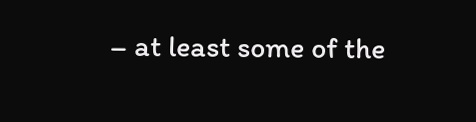– at least some of the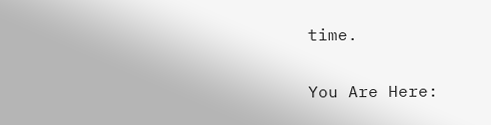time.

You Are Here: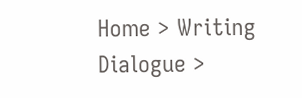Home > Writing Dialogue >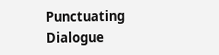Punctuating Dialogue